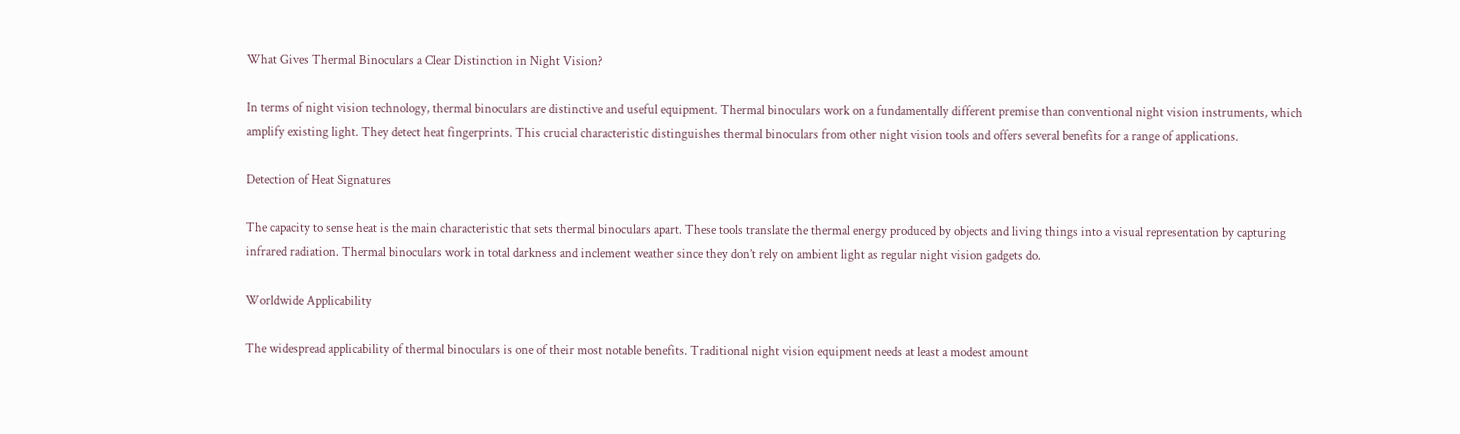What Gives Thermal Binoculars a Clear Distinction in Night Vision?

In terms of night vision technology, thermal binoculars are distinctive and useful equipment. Thermal binoculars work on a fundamentally different premise than conventional night vision instruments, which amplify existing light. They detect heat fingerprints. This crucial characteristic distinguishes thermal binoculars from other night vision tools and offers several benefits for a range of applications.

Detection of Heat Signatures

The capacity to sense heat is the main characteristic that sets thermal binoculars apart. These tools translate the thermal energy produced by objects and living things into a visual representation by capturing infrared radiation. Thermal binoculars work in total darkness and inclement weather since they don’t rely on ambient light as regular night vision gadgets do.

Worldwide Applicability

The widespread applicability of thermal binoculars is one of their most notable benefits. Traditional night vision equipment needs at least a modest amount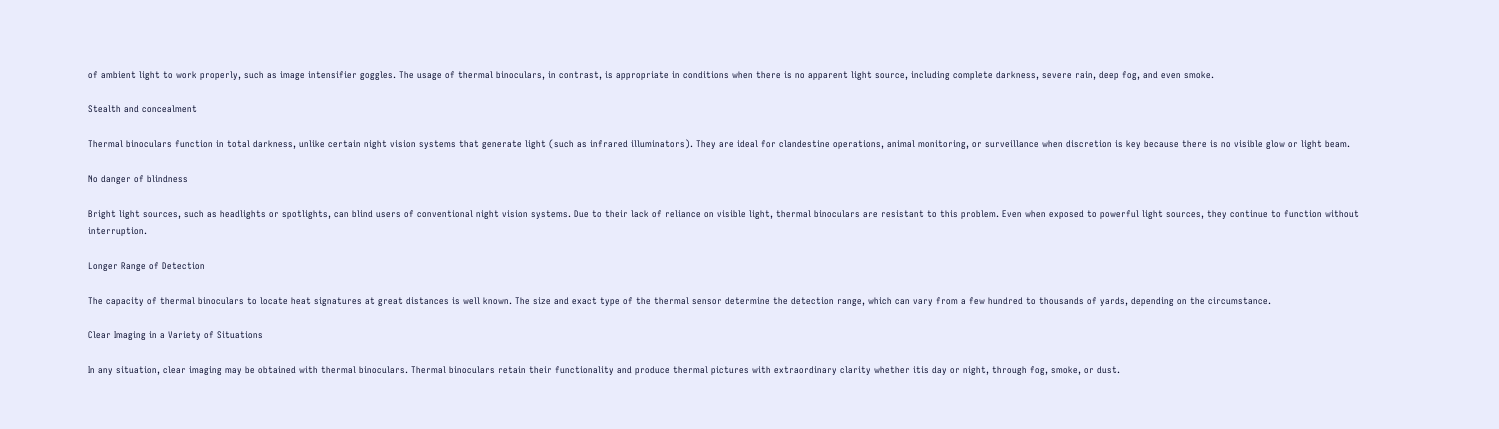of ambient light to work properly, such as image intensifier goggles. The usage of thermal binoculars, in contrast, is appropriate in conditions when there is no apparent light source, including complete darkness, severe rain, deep fog, and even smoke.

Stealth and concealment

Thermal binoculars function in total darkness, unlike certain night vision systems that generate light (such as infrared illuminators). They are ideal for clandestine operations, animal monitoring, or surveillance when discretion is key because there is no visible glow or light beam.

No danger of blindness

Bright light sources, such as headlights or spotlights, can blind users of conventional night vision systems. Due to their lack of reliance on visible light, thermal binoculars are resistant to this problem. Even when exposed to powerful light sources, they continue to function without interruption.

Longer Range of Detection

The capacity of thermal binoculars to locate heat signatures at great distances is well known. The size and exact type of the thermal sensor determine the detection range, which can vary from a few hundred to thousands of yards, depending on the circumstance.

Clear Imaging in a Variety of Situations

In any situation, clear imaging may be obtained with thermal binoculars. Thermal binoculars retain their functionality and produce thermal pictures with extraordinary clarity whether itis day or night, through fog, smoke, or dust.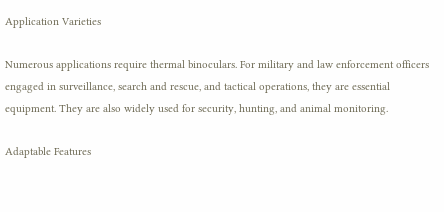Application Varieties

Numerous applications require thermal binoculars. For military and law enforcement officers engaged in surveillance, search and rescue, and tactical operations, they are essential equipment. They are also widely used for security, hunting, and animal monitoring.

Adaptable Features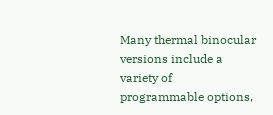Many thermal binocular versions include a variety of programmable options,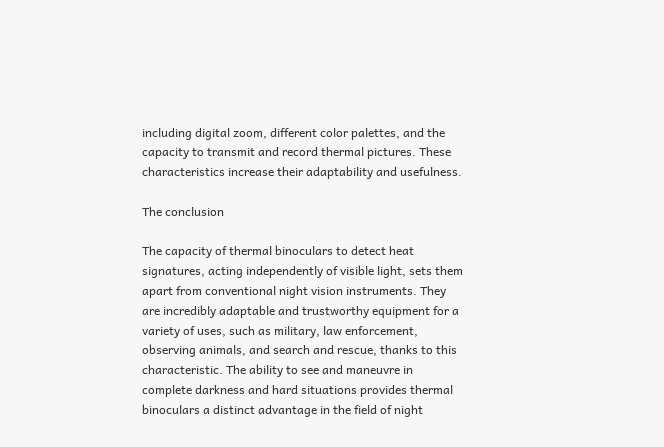including digital zoom, different color palettes, and the capacity to transmit and record thermal pictures. These characteristics increase their adaptability and usefulness.

The conclusion

The capacity of thermal binoculars to detect heat signatures, acting independently of visible light, sets them apart from conventional night vision instruments. They are incredibly adaptable and trustworthy equipment for a variety of uses, such as military, law enforcement, observing animals, and search and rescue, thanks to this characteristic. The ability to see and maneuvre in complete darkness and hard situations provides thermal binoculars a distinct advantage in the field of night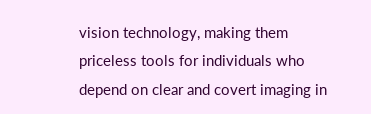vision technology, making them priceless tools for individuals who depend on clear and covert imaging in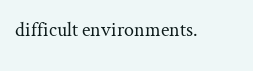difficult environments.